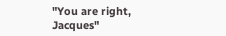"You are right, Jacques"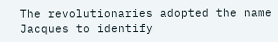The revolutionaries adopted the name Jacques to identify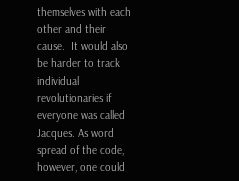themselves with each other and their cause.  It would also be harder to track individual revolutionaries if everyone was called Jacques. As word spread of the code, however, one could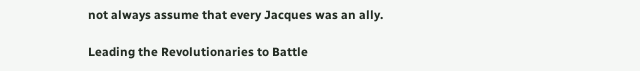not always assume that every Jacques was an ally.

Leading the Revolutionaries to Battle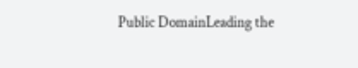Public DomainLeading the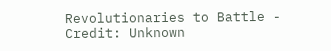Revolutionaries to Battle - Credit: Unknown